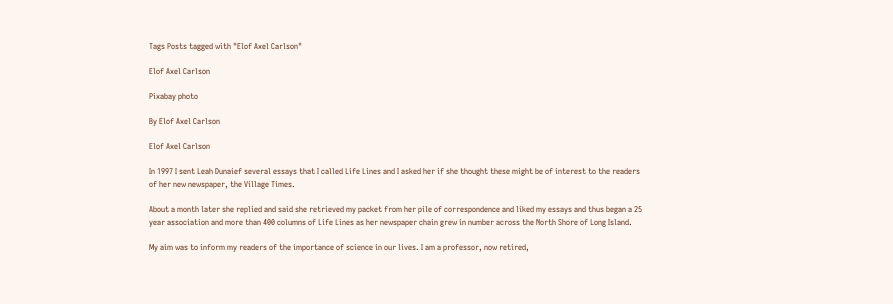Tags Posts tagged with "Elof Axel Carlson"

Elof Axel Carlson

Pixabay photo

By Elof Axel Carlson

Elof Axel Carlson

In 1997 I sent Leah Dunaief several essays that I called Life Lines and I asked her if she thought these might be of interest to the readers of her new newspaper, the Village Times.

About a month later she replied and said she retrieved my packet from her pile of correspondence and liked my essays and thus began a 25 year association and more than 400 columns of Life Lines as her newspaper chain grew in number across the North Shore of Long Island.

My aim was to inform my readers of the importance of science in our lives. I am a professor, now retired,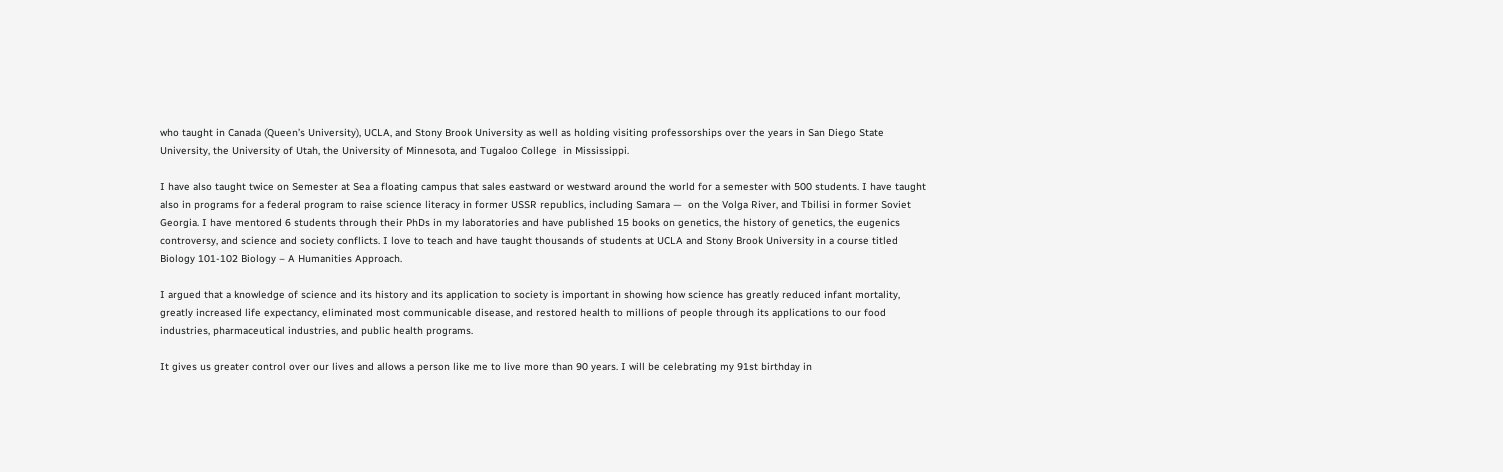who taught in Canada (Queen’s University), UCLA, and Stony Brook University as well as holding visiting professorships over the years in San Diego State University, the University of Utah, the University of Minnesota, and Tugaloo College  in Mississippi.

I have also taught twice on Semester at Sea a floating campus that sales eastward or westward around the world for a semester with 500 students. I have taught also in programs for a federal program to raise science literacy in former USSR republics, including Samara —  on the Volga River, and Tbilisi in former Soviet Georgia. I have mentored 6 students through their PhDs in my laboratories and have published 15 books on genetics, the history of genetics, the eugenics controversy, and science and society conflicts. I love to teach and have taught thousands of students at UCLA and Stony Brook University in a course titled Biology 101-102 Biology – A Humanities Approach.

I argued that a knowledge of science and its history and its application to society is important in showing how science has greatly reduced infant mortality, greatly increased life expectancy, eliminated most communicable disease, and restored health to millions of people through its applications to our food industries, pharmaceutical industries, and public health programs.

It gives us greater control over our lives and allows a person like me to live more than 90 years. I will be celebrating my 91st birthday in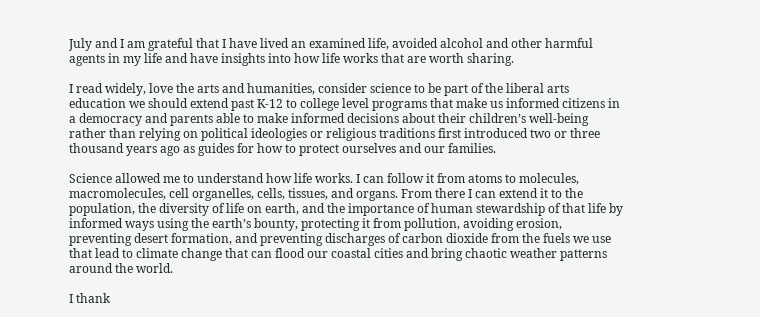July and I am grateful that I have lived an examined life, avoided alcohol and other harmful agents in my life and have insights into how life works that are worth sharing.

I read widely, love the arts and humanities, consider science to be part of the liberal arts education we should extend past K-12 to college level programs that make us informed citizens in a democracy and parents able to make informed decisions about their children’s well-being rather than relying on political ideologies or religious traditions first introduced two or three thousand years ago as guides for how to protect ourselves and our families.

Science allowed me to understand how life works. I can follow it from atoms to molecules, macromolecules, cell organelles, cells, tissues, and organs. From there I can extend it to the population, the diversity of life on earth, and the importance of human stewardship of that life by informed ways using the earth’s bounty, protecting it from pollution, avoiding erosion, preventing desert formation, and preventing discharges of carbon dioxide from the fuels we use that lead to climate change that can flood our coastal cities and bring chaotic weather patterns around the world.

I thank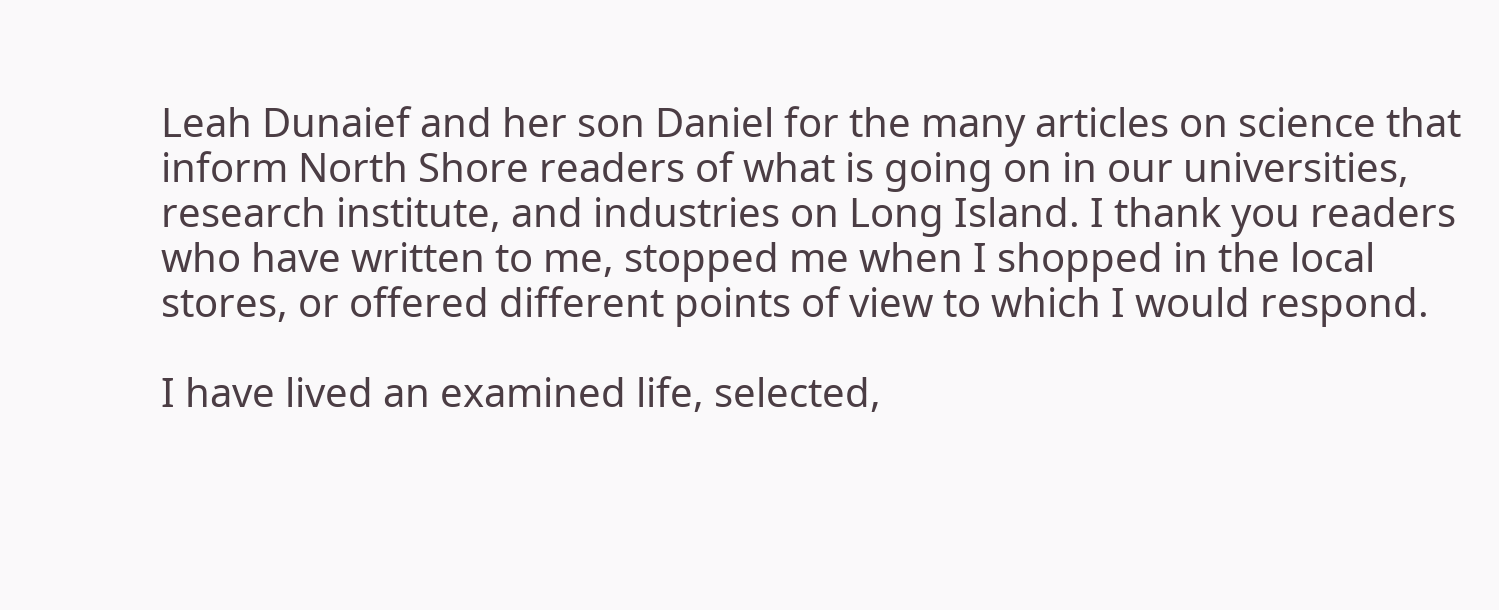Leah Dunaief and her son Daniel for the many articles on science that inform North Shore readers of what is going on in our universities, research institute, and industries on Long Island. I thank you readers who have written to me, stopped me when I shopped in the local stores, or offered different points of view to which I would respond.

I have lived an examined life, selected,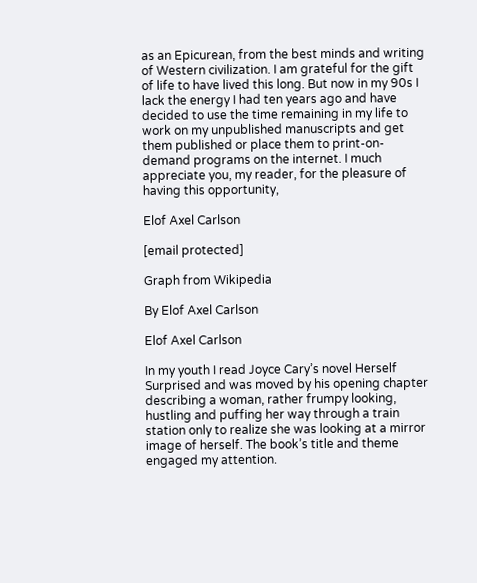as an Epicurean, from the best minds and writing of Western civilization. I am grateful for the gift of life to have lived this long. But now in my 90s I lack the energy I had ten years ago and have decided to use the time remaining in my life to work on my unpublished manuscripts and get them published or place them to print-on-demand programs on the internet. I much appreciate you, my reader, for the pleasure of having this opportunity,

Elof Axel Carlson

[email protected]

Graph from Wikipedia

By Elof Axel Carlson

Elof Axel Carlson

In my youth I read Joyce Cary’s novel Herself Surprised and was moved by his opening chapter describing a woman, rather frumpy looking, hustling and puffing her way through a train station only to realize she was looking at a mirror image of herself. The book’s title and theme engaged my attention.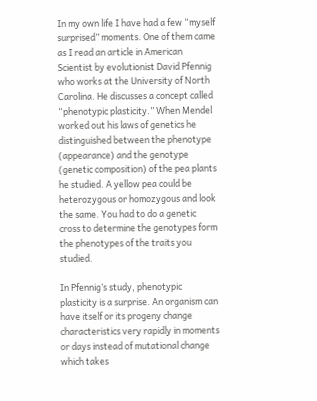In my own life I have had a few “myself surprised” moments. One of them came as I read an article in American Scientist by evolutionist David Pfennig who works at the University of North Carolina. He discusses a concept called “phenotypic plasticity.” When Mendel worked out his laws of genetics he distinguished between the phenotype (appearance) and the genotype (genetic composition) of the pea plants he studied. A yellow pea could be heterozygous or homozygous and look the same. You had to do a genetic cross to determine the genotypes form the phenotypes of the traits you studied.

In Pfennig’s study, phenotypic plasticity is a surprise. An organism can have itself or its progeny change characteristics very rapidly in moments or days instead of mutational change which takes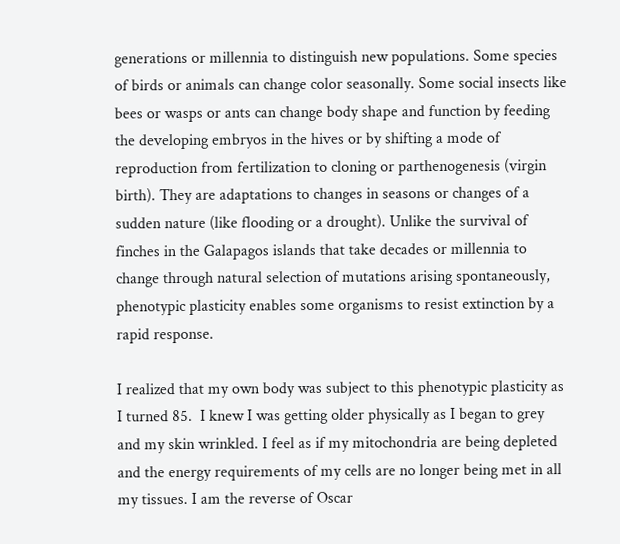generations or millennia to distinguish new populations. Some species of birds or animals can change color seasonally. Some social insects like bees or wasps or ants can change body shape and function by feeding the developing embryos in the hives or by shifting a mode of  reproduction from fertilization to cloning or parthenogenesis (virgin birth). They are adaptations to changes in seasons or changes of a sudden nature (like flooding or a drought). Unlike the survival of finches in the Galapagos islands that take decades or millennia to change through natural selection of mutations arising spontaneously, phenotypic plasticity enables some organisms to resist extinction by a rapid response.

I realized that my own body was subject to this phenotypic plasticity as I turned 85.  I knew I was getting older physically as I began to grey and my skin wrinkled. I feel as if my mitochondria are being depleted and the energy requirements of my cells are no longer being met in all my tissues. I am the reverse of Oscar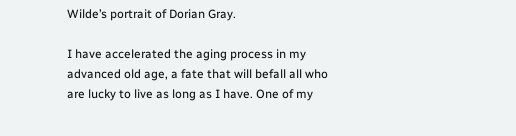Wilde’s portrait of Dorian Gray.

I have accelerated the aging process in my advanced old age, a fate that will befall all who are lucky to live as long as I have. One of my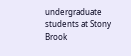undergraduate students at Stony Brook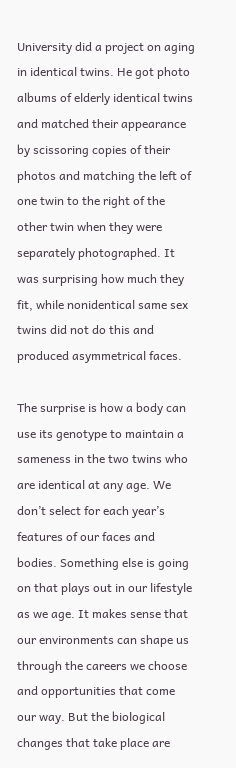University did a project on aging in identical twins. He got photo albums of elderly identical twins and matched their appearance by scissoring copies of their photos and matching the left of one twin to the right of the other twin when they were separately photographed. It was surprising how much they fit, while nonidentical same sex twins did not do this and produced asymmetrical faces.

The surprise is how a body can use its genotype to maintain a sameness in the two twins who are identical at any age. We don’t select for each year’s features of our faces and bodies. Something else is going on that plays out in our lifestyle as we age. It makes sense that our environments can shape us through the careers we choose and opportunities that come our way. But the biological changes that take place are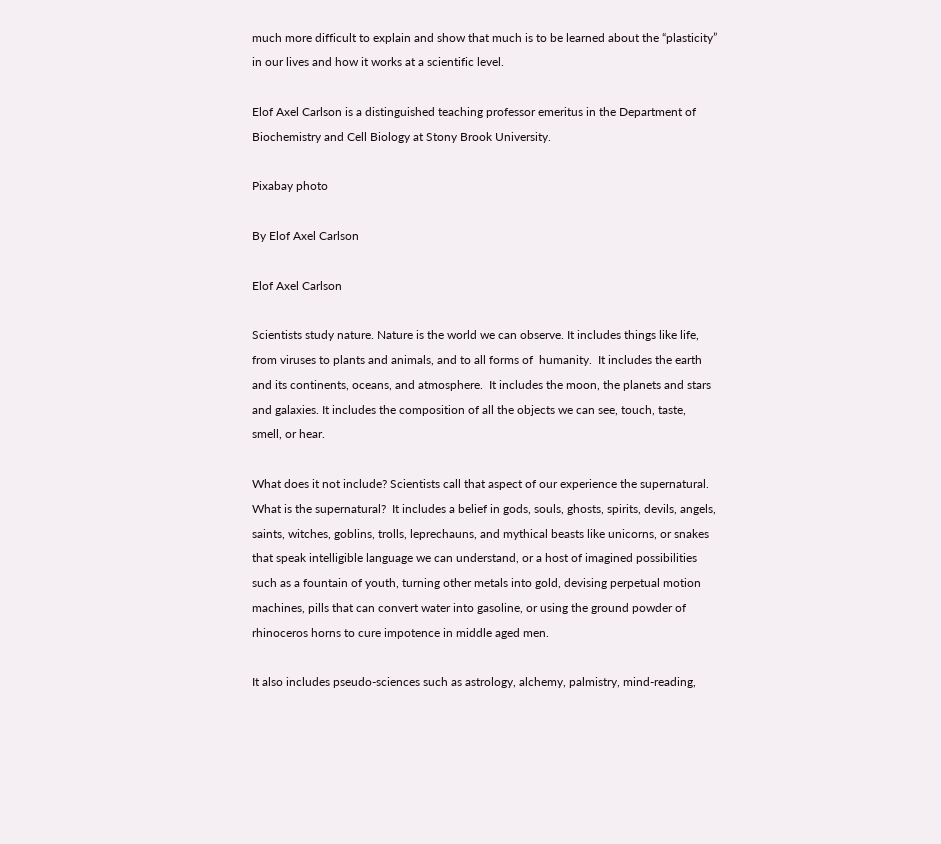much more difficult to explain and show that much is to be learned about the “plasticity” in our lives and how it works at a scientific level.

Elof Axel Carlson is a distinguished teaching professor emeritus in the Department of Biochemistry and Cell Biology at Stony Brook University.

Pixabay photo

By Elof Axel Carlson

Elof Axel Carlson

Scientists study nature. Nature is the world we can observe. It includes things like life, from viruses to plants and animals, and to all forms of  humanity.  It includes the earth and its continents, oceans, and atmosphere.  It includes the moon, the planets and stars and galaxies. It includes the composition of all the objects we can see, touch, taste, smell, or hear.

What does it not include? Scientists call that aspect of our experience the supernatural. What is the supernatural?  It includes a belief in gods, souls, ghosts, spirits, devils, angels, saints, witches, goblins, trolls, leprechauns, and mythical beasts like unicorns, or snakes that speak intelligible language we can understand, or a host of imagined possibilities such as a fountain of youth, turning other metals into gold, devising perpetual motion machines, pills that can convert water into gasoline, or using the ground powder of rhinoceros horns to cure impotence in middle aged men.

It also includes pseudo-sciences such as astrology, alchemy, palmistry, mind-reading,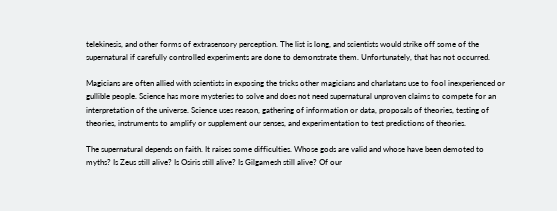telekinesis, and other forms of extrasensory perception. The list is long, and scientists would strike off some of the supernatural if carefully controlled experiments are done to demonstrate them. Unfortunately, that has not occurred.

Magicians are often allied with scientists in exposing the tricks other magicians and charlatans use to fool inexperienced or gullible people. Science has more mysteries to solve and does not need supernatural unproven claims to compete for an interpretation of the universe. Science uses reason, gathering of information or data, proposals of theories, testing of theories, instruments to amplify or supplement our senses, and experimentation to test predictions of theories.

The supernatural depends on faith. It raises some difficulties. Whose gods are valid and whose have been demoted to myths? Is Zeus still alive? Is Osiris still alive? Is Gilgamesh still alive? Of our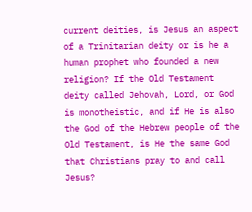current deities, is Jesus an aspect of a Trinitarian deity or is he a human prophet who founded a new religion? If the Old Testament deity called Jehovah, Lord, or God is monotheistic, and if He is also the God of the Hebrew people of the Old Testament, is He the same God that Christians pray to and call Jesus?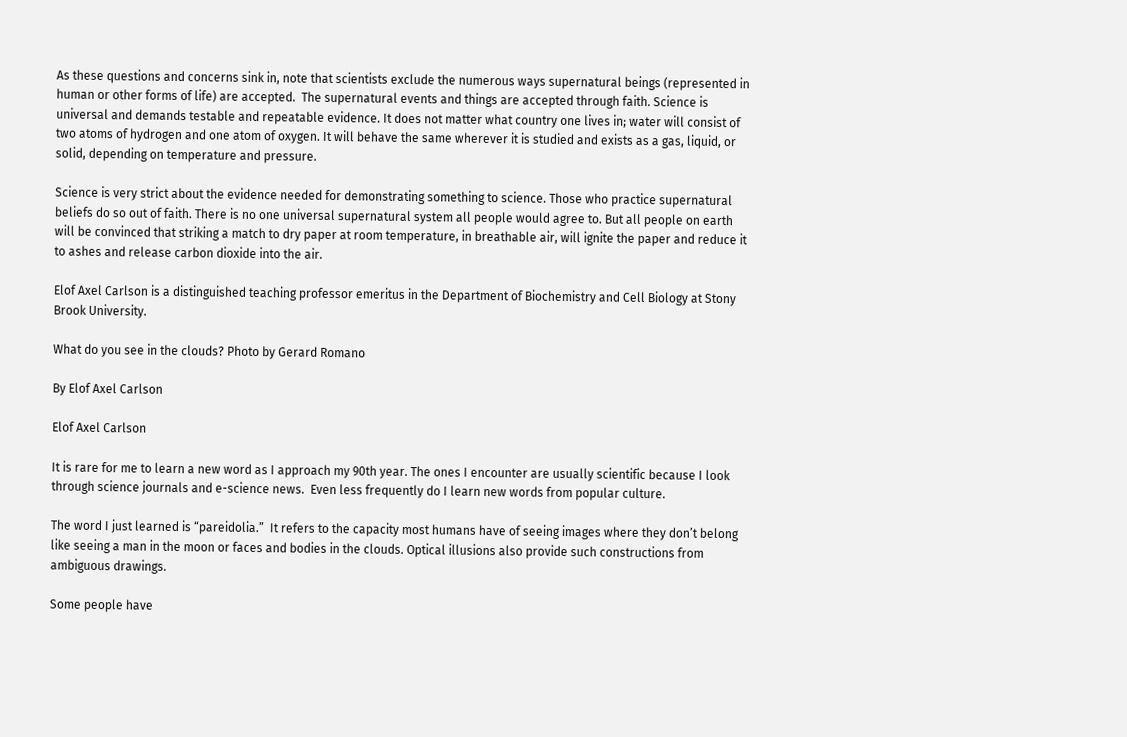As these questions and concerns sink in, note that scientists exclude the numerous ways supernatural beings (represented in human or other forms of life) are accepted.  The supernatural events and things are accepted through faith. Science is universal and demands testable and repeatable evidence. It does not matter what country one lives in; water will consist of two atoms of hydrogen and one atom of oxygen. It will behave the same wherever it is studied and exists as a gas, liquid, or solid, depending on temperature and pressure.

Science is very strict about the evidence needed for demonstrating something to science. Those who practice supernatural beliefs do so out of faith. There is no one universal supernatural system all people would agree to. But all people on earth will be convinced that striking a match to dry paper at room temperature, in breathable air, will ignite the paper and reduce it to ashes and release carbon dioxide into the air.

Elof Axel Carlson is a distinguished teaching professor emeritus in the Department of Biochemistry and Cell Biology at Stony Brook University.

What do you see in the clouds? Photo by Gerard Romano

By Elof Axel Carlson

Elof Axel Carlson

It is rare for me to learn a new word as I approach my 90th year. The ones I encounter are usually scientific because I look through science journals and e-science news.  Even less frequently do I learn new words from popular culture.

The word I just learned is “pareidolia.”  It refers to the capacity most humans have of seeing images where they don’t belong like seeing a man in the moon or faces and bodies in the clouds. Optical illusions also provide such constructions from ambiguous drawings.

Some people have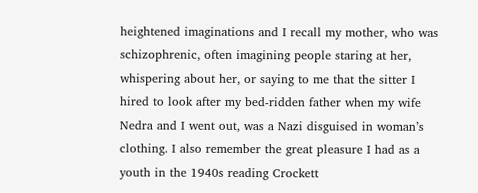heightened imaginations and I recall my mother, who was schizophrenic, often imagining people staring at her, whispering about her, or saying to me that the sitter I hired to look after my bed-ridden father when my wife Nedra and I went out, was a Nazi disguised in woman’s clothing. I also remember the great pleasure I had as a youth in the 1940s reading Crockett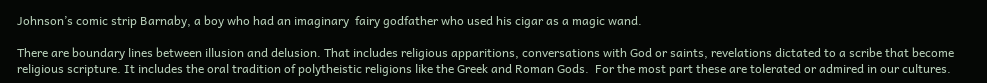Johnson’s comic strip Barnaby, a boy who had an imaginary  fairy godfather who used his cigar as a magic wand.

There are boundary lines between illusion and delusion. That includes religious apparitions, conversations with God or saints, revelations dictated to a scribe that become religious scripture. It includes the oral tradition of polytheistic religions like the Greek and Roman Gods.  For the most part these are tolerated or admired in our cultures.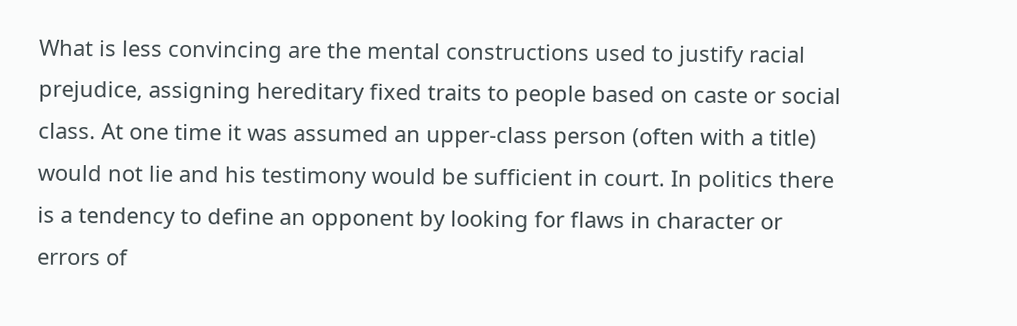What is less convincing are the mental constructions used to justify racial prejudice, assigning hereditary fixed traits to people based on caste or social class. At one time it was assumed an upper-class person (often with a title) would not lie and his testimony would be sufficient in court. In politics there is a tendency to define an opponent by looking for flaws in character or errors of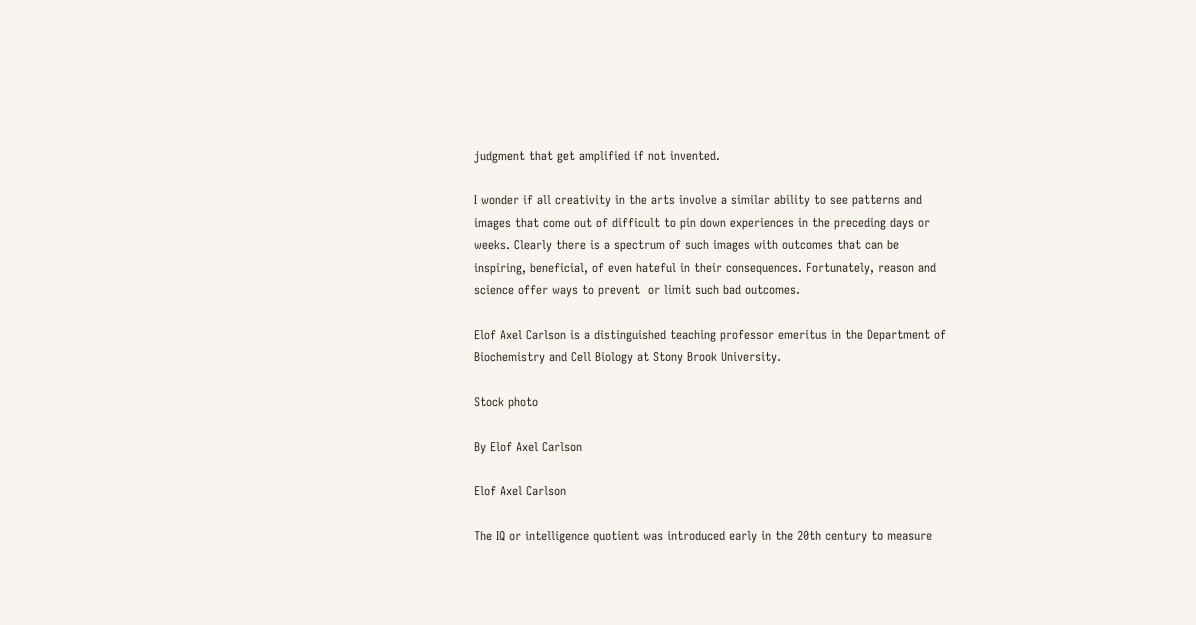judgment that get amplified if not invented.

I wonder if all creativity in the arts involve a similar ability to see patterns and images that come out of difficult to pin down experiences in the preceding days or weeks. Clearly there is a spectrum of such images with outcomes that can be inspiring, beneficial, of even hateful in their consequences. Fortunately, reason and science offer ways to prevent  or limit such bad outcomes.

Elof Axel Carlson is a distinguished teaching professor emeritus in the Department of Biochemistry and Cell Biology at Stony Brook University.

Stock photo

By Elof Axel Carlson

Elof Axel Carlson

The IQ or intelligence quotient was introduced early in the 20th century to measure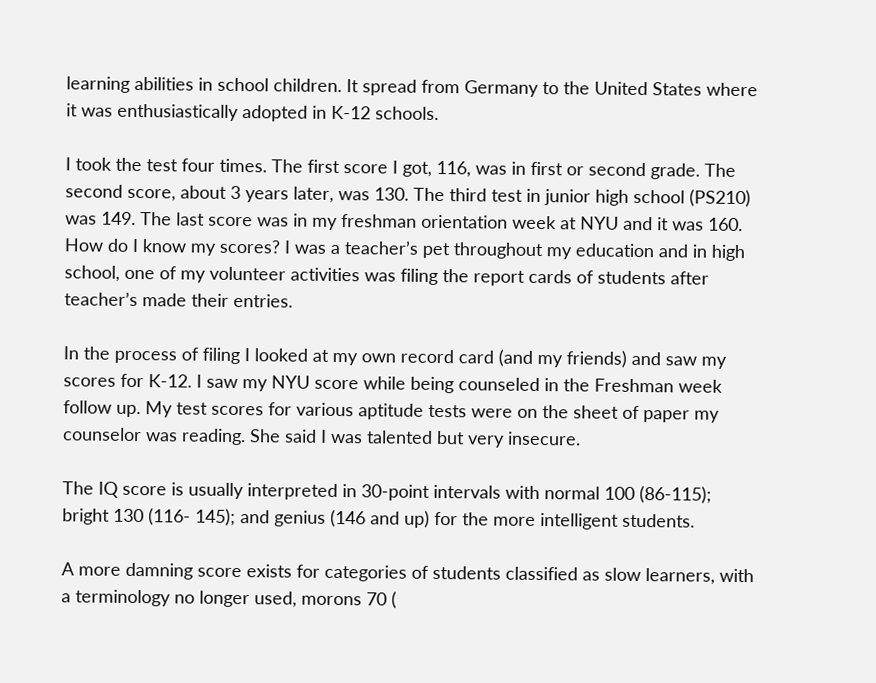learning abilities in school children. It spread from Germany to the United States where it was enthusiastically adopted in K-12 schools.

I took the test four times. The first score I got, 116, was in first or second grade. The second score, about 3 years later, was 130. The third test in junior high school (PS210) was 149. The last score was in my freshman orientation week at NYU and it was 160. How do I know my scores? I was a teacher’s pet throughout my education and in high school, one of my volunteer activities was filing the report cards of students after teacher’s made their entries.

In the process of filing I looked at my own record card (and my friends) and saw my scores for K-12. I saw my NYU score while being counseled in the Freshman week follow up. My test scores for various aptitude tests were on the sheet of paper my counselor was reading. She said I was talented but very insecure.

The IQ score is usually interpreted in 30-point intervals with normal 100 (86-115); bright 130 (116- 145); and genius (146 and up) for the more intelligent students.

A more damning score exists for categories of students classified as slow learners, with a terminology no longer used, morons 70 (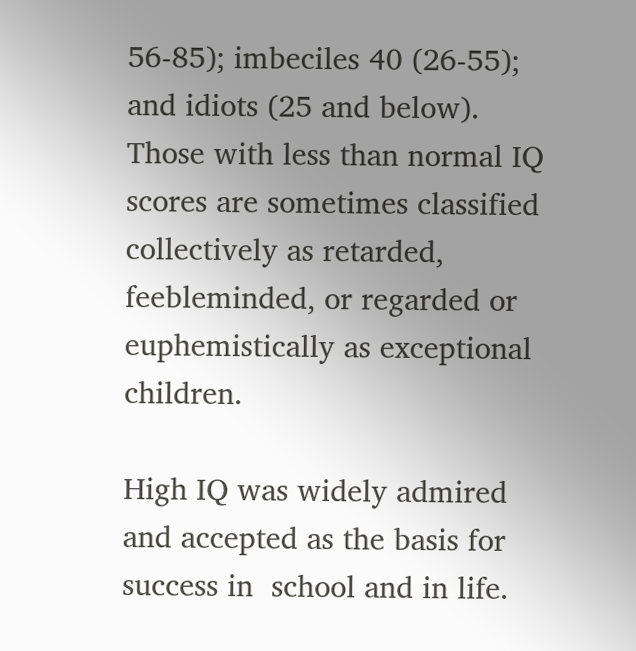56-85); imbeciles 40 (26-55); and idiots (25 and below). Those with less than normal IQ scores are sometimes classified collectively as retarded, feebleminded, or regarded or euphemistically as exceptional children.

High IQ was widely admired and accepted as the basis for success in  school and in life.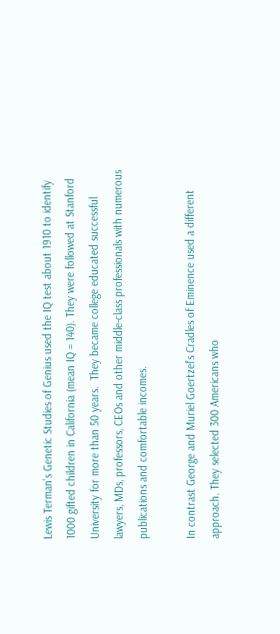Lewis Terman’s Genetic Studies of Genius used the IQ test about 1910 to identify 1000 gifted children in California (mean IQ = 140). They were followed at Stanford University for more than 50 years.  They became college educated successful lawyers, MDs, professors, CEOs and other middle-class professionals with numerous publications and comfortable incomes.

In contrast George and Muriel Goertzel’s Cradles of Eminence used a different approach. They selected 300 Americans who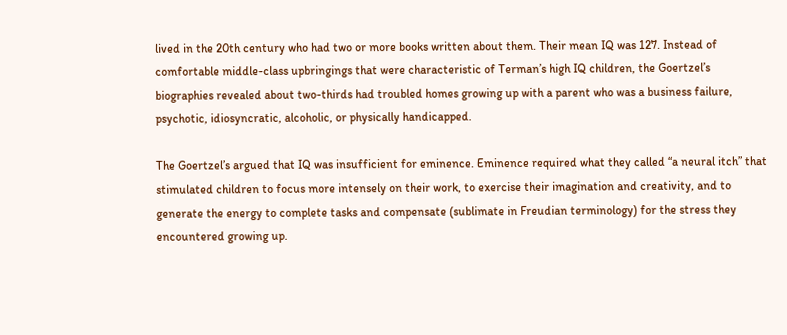lived in the 20th century who had two or more books written about them. Their mean IQ was 127. Instead of comfortable middle-class upbringings that were characteristic of Terman’s high IQ children, the Goertzel’s biographies revealed about two-thirds had troubled homes growing up with a parent who was a business failure, psychotic, idiosyncratic, alcoholic, or physically handicapped.

The Goertzel’s argued that IQ was insufficient for eminence. Eminence required what they called “a neural itch” that stimulated children to focus more intensely on their work, to exercise their imagination and creativity, and to generate the energy to complete tasks and compensate (sublimate in Freudian terminology) for the stress they encountered growing up.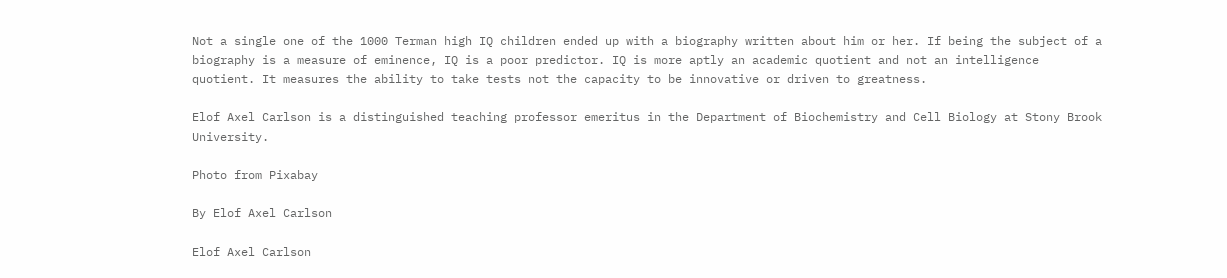Not a single one of the 1000 Terman high IQ children ended up with a biography written about him or her. If being the subject of a biography is a measure of eminence, IQ is a poor predictor. IQ is more aptly an academic quotient and not an intelligence quotient. It measures the ability to take tests not the capacity to be innovative or driven to greatness.

Elof Axel Carlson is a distinguished teaching professor emeritus in the Department of Biochemistry and Cell Biology at Stony Brook University.

Photo from Pixabay

By Elof Axel Carlson

Elof Axel Carlson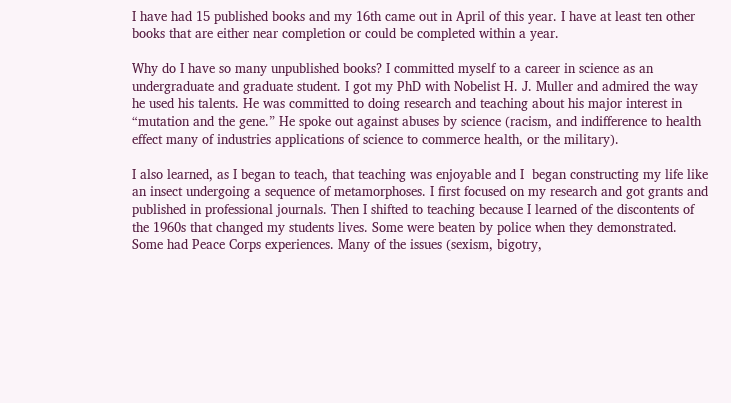I have had 15 published books and my 16th came out in April of this year. I have at least ten other books that are either near completion or could be completed within a year.

Why do I have so many unpublished books? I committed myself to a career in science as an undergraduate and graduate student. I got my PhD with Nobelist H. J. Muller and admired the way he used his talents. He was committed to doing research and teaching about his major interest in “mutation and the gene.” He spoke out against abuses by science (racism, and indifference to health effect many of industries applications of science to commerce health, or the military).

I also learned, as I began to teach, that teaching was enjoyable and I  began constructing my life like an insect undergoing a sequence of metamorphoses. I first focused on my research and got grants and published in professional journals. Then I shifted to teaching because I learned of the discontents of the 1960s that changed my students lives. Some were beaten by police when they demonstrated. Some had Peace Corps experiences. Many of the issues (sexism, bigotry,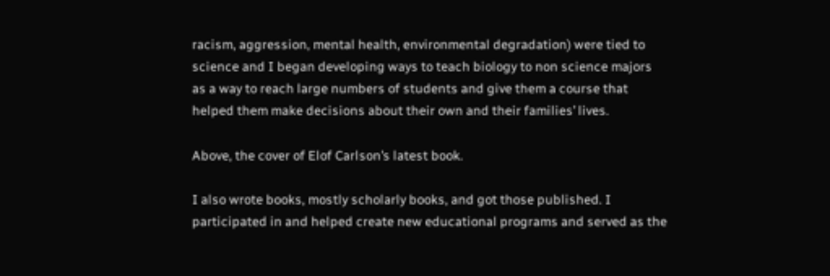racism, aggression, mental health, environmental degradation) were tied to science and I began developing ways to teach biology to non science majors as a way to reach large numbers of students and give them a course that helped them make decisions about their own and their families’ lives.

Above, the cover of Elof Carlson’s latest book.

I also wrote books, mostly scholarly books, and got those published. I participated in and helped create new educational programs and served as the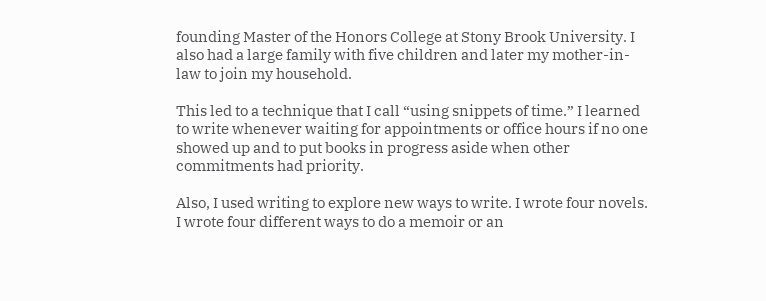founding Master of the Honors College at Stony Brook University. I also had a large family with five children and later my mother-in-law to join my household.

This led to a technique that I call “using snippets of time.” I learned to write whenever waiting for appointments or office hours if no one showed up and to put books in progress aside when other commitments had priority.

Also, I used writing to explore new ways to write. I wrote four novels. I wrote four different ways to do a memoir or an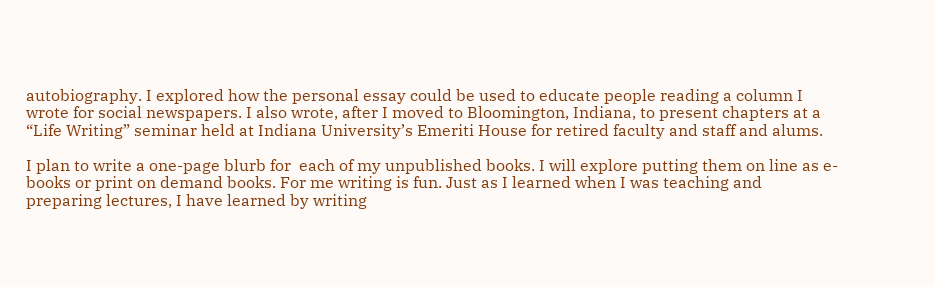autobiography. I explored how the personal essay could be used to educate people reading a column I wrote for social newspapers. I also wrote, after I moved to Bloomington, Indiana, to present chapters at a “Life Writing” seminar held at Indiana University’s Emeriti House for retired faculty and staff and alums.

I plan to write a one-page blurb for  each of my unpublished books. I will explore putting them on line as e-books or print on demand books. For me writing is fun. Just as I learned when I was teaching and preparing lectures, I have learned by writing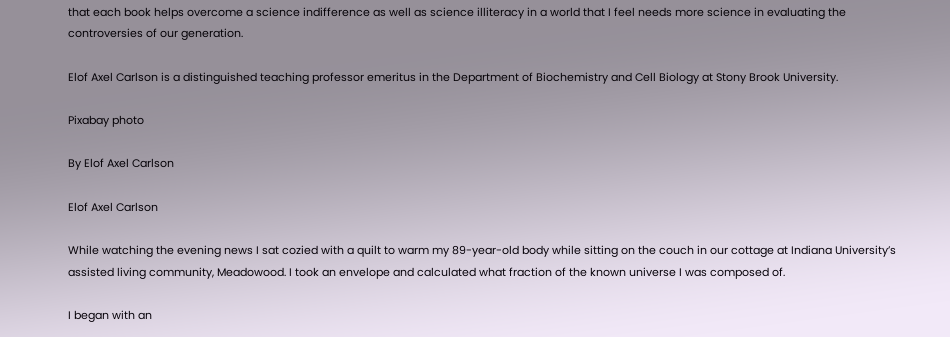that each book helps overcome a science indifference as well as science illiteracy in a world that I feel needs more science in evaluating the controversies of our generation.

Elof Axel Carlson is a distinguished teaching professor emeritus in the Department of Biochemistry and Cell Biology at Stony Brook University.

Pixabay photo

By Elof Axel Carlson

Elof Axel Carlson

While watching the evening news I sat cozied with a quilt to warm my 89-year-old body while sitting on the couch in our cottage at Indiana University’s assisted living community, Meadowood. I took an envelope and calculated what fraction of the known universe I was composed of.

I began with an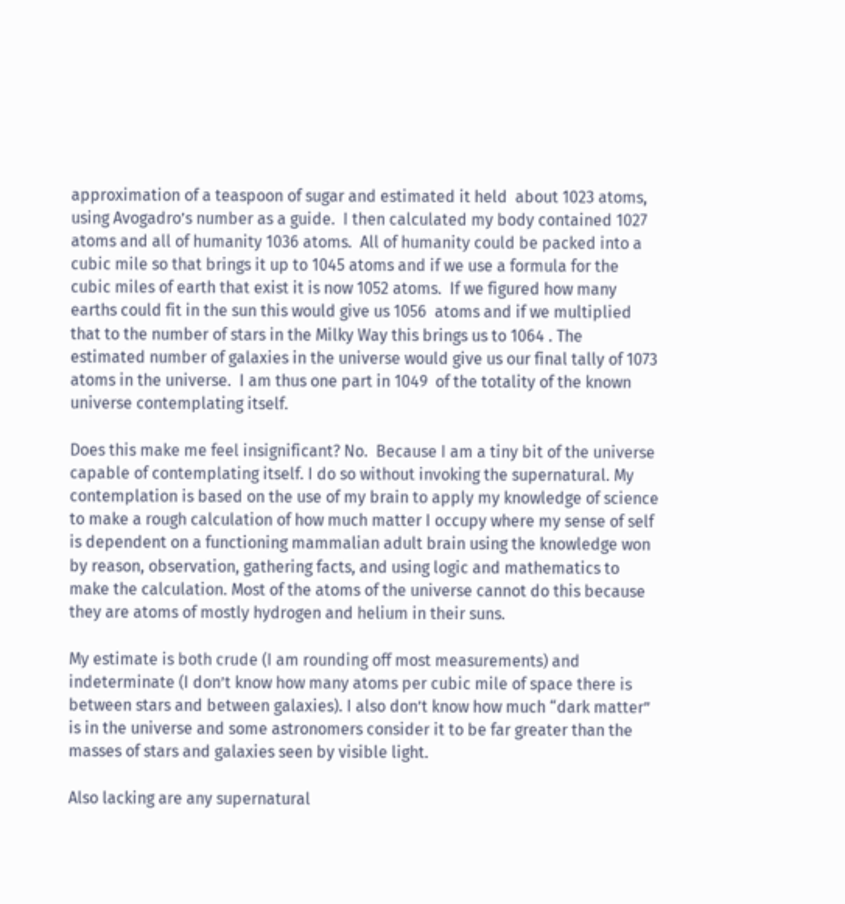approximation of a teaspoon of sugar and estimated it held  about 1023 atoms, using Avogadro’s number as a guide.  I then calculated my body contained 1027 atoms and all of humanity 1036 atoms.  All of humanity could be packed into a cubic mile so that brings it up to 1045 atoms and if we use a formula for the cubic miles of earth that exist it is now 1052 atoms.  If we figured how many earths could fit in the sun this would give us 1056  atoms and if we multiplied that to the number of stars in the Milky Way this brings us to 1064 . The estimated number of galaxies in the universe would give us our final tally of 1073 atoms in the universe.  I am thus one part in 1049  of the totality of the known universe contemplating itself.

Does this make me feel insignificant? No.  Because I am a tiny bit of the universe capable of contemplating itself. I do so without invoking the supernatural. My contemplation is based on the use of my brain to apply my knowledge of science to make a rough calculation of how much matter I occupy where my sense of self is dependent on a functioning mammalian adult brain using the knowledge won by reason, observation, gathering facts, and using logic and mathematics to make the calculation. Most of the atoms of the universe cannot do this because they are atoms of mostly hydrogen and helium in their suns.

My estimate is both crude (I am rounding off most measurements) and indeterminate (I don’t know how many atoms per cubic mile of space there is between stars and between galaxies). I also don’t know how much “dark matter” is in the universe and some astronomers consider it to be far greater than the masses of stars and galaxies seen by visible light.

Also lacking are any supernatural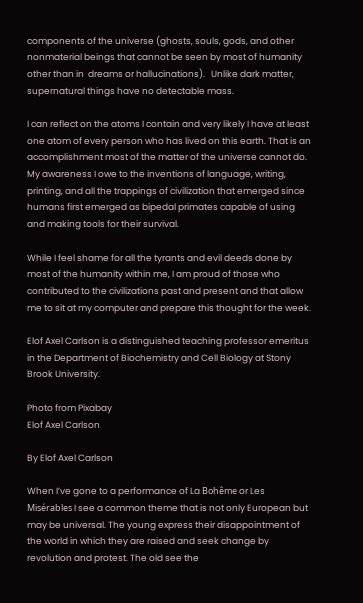components of the universe (ghosts, souls, gods, and other nonmaterial beings that cannot be seen by most of humanity other than in  dreams or hallucinations).   Unlike dark matter, supernatural things have no detectable mass.

I can reflect on the atoms I contain and very likely I have at least one atom of every person who has lived on this earth. That is an accomplishment most of the matter of the universe cannot do. My awareness I owe to the inventions of language, writing, printing, and all the trappings of civilization that emerged since humans first emerged as bipedal primates capable of using and making tools for their survival.

While I feel shame for all the tyrants and evil deeds done by most of the humanity within me, I am proud of those who contributed to the civilizations past and present and that allow me to sit at my computer and prepare this thought for the week.

Elof Axel Carlson is a distinguished teaching professor emeritus in the Department of Biochemistry and Cell Biology at Stony Brook University.

Photo from Pixabay
Elof Axel Carlson

By Elof Axel Carlson

When I’ve gone to a performance of La Bohême or Les Misérables I see a common theme that is not only European but may be universal. The young express their disappointment of the world in which they are raised and seek change by revolution and protest. The old see the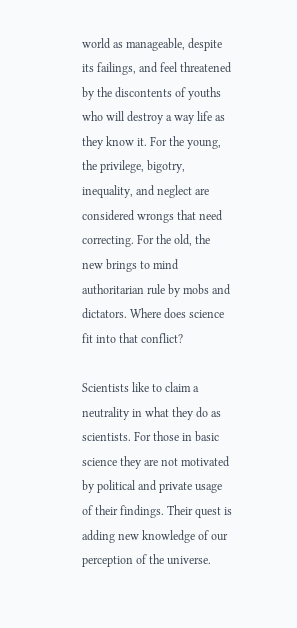world as manageable, despite its failings, and feel threatened by the discontents of youths who will destroy a way life as they know it. For the young, the privilege, bigotry, inequality, and neglect are considered wrongs that need correcting. For the old, the new brings to mind authoritarian rule by mobs and dictators. Where does science fit into that conflict?

Scientists like to claim a neutrality in what they do as scientists. For those in basic science they are not motivated by political and private usage of their findings. Their quest is adding new knowledge of our perception of the universe.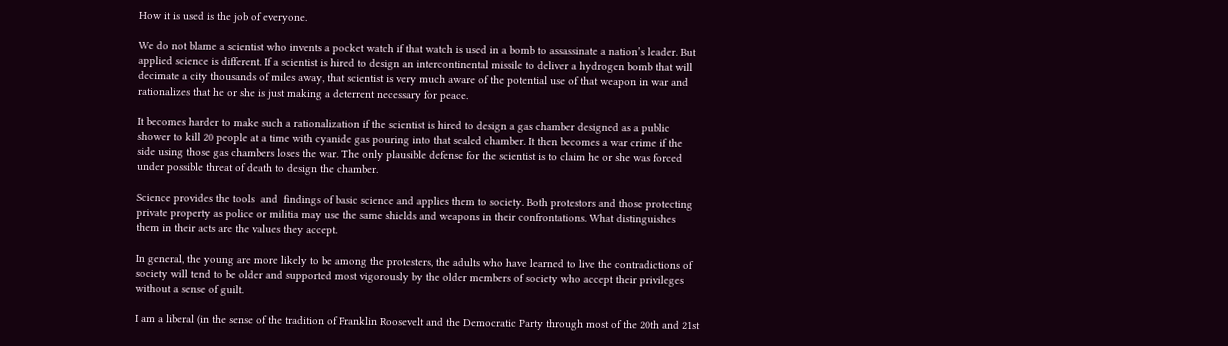How it is used is the job of everyone.

We do not blame a scientist who invents a pocket watch if that watch is used in a bomb to assassinate a nation’s leader. But applied science is different. If a scientist is hired to design an intercontinental missile to deliver a hydrogen bomb that will decimate a city thousands of miles away, that scientist is very much aware of the potential use of that weapon in war and rationalizes that he or she is just making a deterrent necessary for peace.

It becomes harder to make such a rationalization if the scientist is hired to design a gas chamber designed as a public shower to kill 20 people at a time with cyanide gas pouring into that sealed chamber. It then becomes a war crime if the side using those gas chambers loses the war. The only plausible defense for the scientist is to claim he or she was forced under possible threat of death to design the chamber.

Science provides the tools  and  findings of basic science and applies them to society. Both protestors and those protecting private property as police or militia may use the same shields and weapons in their confrontations. What distinguishes them in their acts are the values they accept.

In general, the young are more likely to be among the protesters, the adults who have learned to live the contradictions of society will tend to be older and supported most vigorously by the older members of society who accept their privileges without a sense of guilt.

I am a liberal (in the sense of the tradition of Franklin Roosevelt and the Democratic Party through most of the 20th and 21st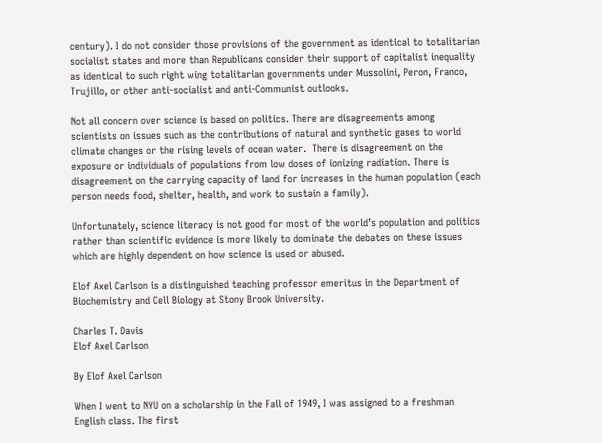century). I do not consider those provisions of the government as identical to totalitarian socialist states and more than Republicans consider their support of capitalist inequality as identical to such right wing totalitarian governments under Mussolini, Peron, Franco, Trujillo, or other anti-socialist and anti-Communist outlooks.

Not all concern over science is based on politics. There are disagreements among scientists on issues such as the contributions of natural and synthetic gases to world climate changes or the rising levels of ocean water.  There is disagreement on the exposure or individuals of populations from low doses of ionizing radiation. There is disagreement on the carrying capacity of land for increases in the human population (each person needs food, shelter, health, and work to sustain a family).

Unfortunately, science literacy is not good for most of the world’s population and politics rather than scientific evidence is more likely to dominate the debates on these issues which are highly dependent on how science is used or abused.

Elof Axel Carlson is a distinguished teaching professor emeritus in the Department of Biochemistry and Cell Biology at Stony Brook University.

Charles T. Davis
Elof Axel Carlson

By Elof Axel Carlson

When I went to NYU on a scholarship in the Fall of 1949, I was assigned to a freshman English class. The first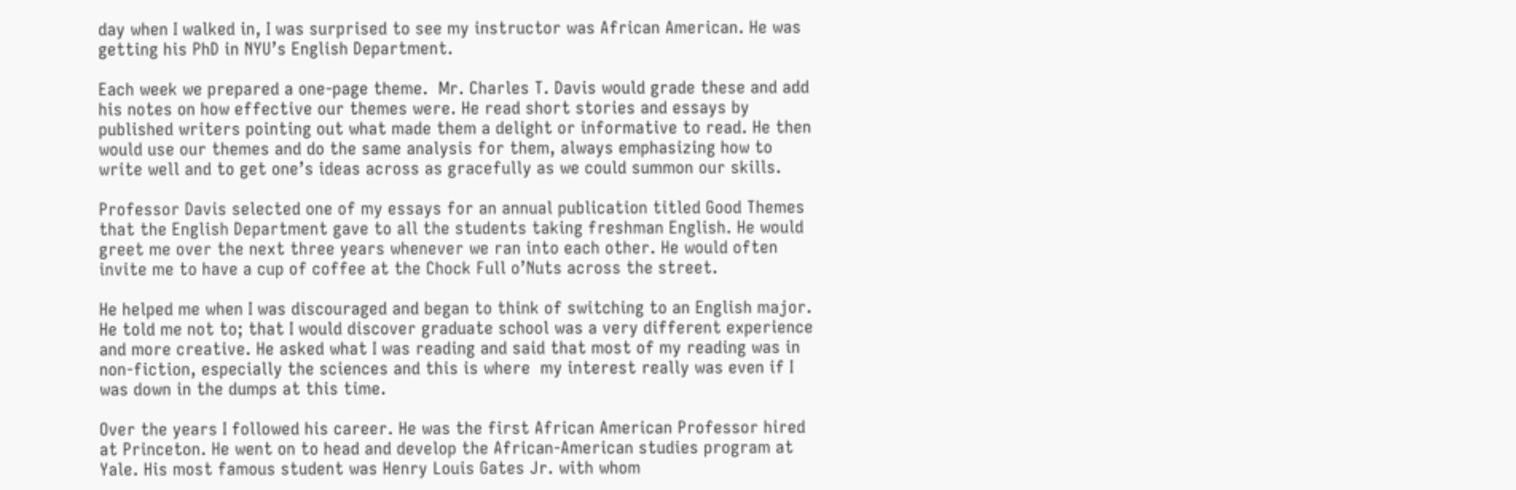day when I walked in, I was surprised to see my instructor was African American. He was getting his PhD in NYU’s English Department.

Each week we prepared a one-page theme.  Mr. Charles T. Davis would grade these and add his notes on how effective our themes were. He read short stories and essays by published writers pointing out what made them a delight or informative to read. He then would use our themes and do the same analysis for them, always emphasizing how to write well and to get one’s ideas across as gracefully as we could summon our skills.

Professor Davis selected one of my essays for an annual publication titled Good Themes that the English Department gave to all the students taking freshman English. He would greet me over the next three years whenever we ran into each other. He would often invite me to have a cup of coffee at the Chock Full o’Nuts across the street.

He helped me when I was discouraged and began to think of switching to an English major. He told me not to; that I would discover graduate school was a very different experience and more creative. He asked what I was reading and said that most of my reading was in non-fiction, especially the sciences and this is where  my interest really was even if I was down in the dumps at this time.

Over the years I followed his career. He was the first African American Professor hired at Princeton. He went on to head and develop the African-American studies program at Yale. His most famous student was Henry Louis Gates Jr. with whom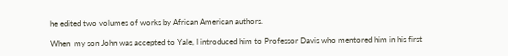he edited two volumes of works by African American authors.

When  my son John was accepted to Yale, I introduced him to Professor Davis who mentored him in his first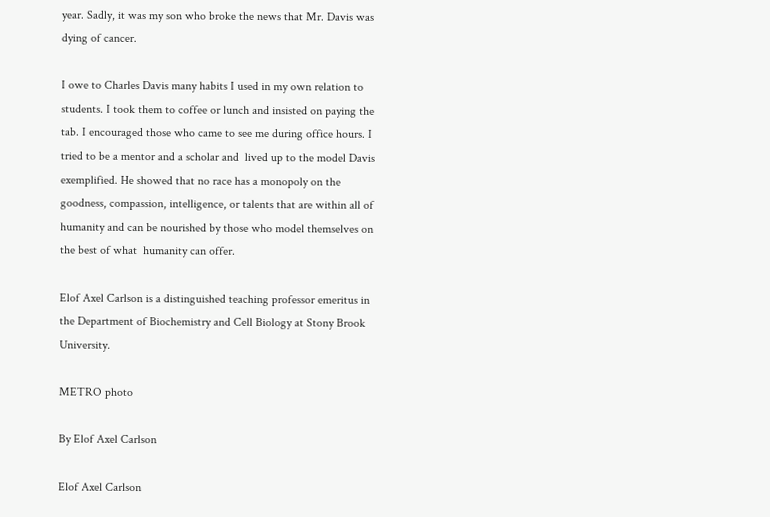year. Sadly, it was my son who broke the news that Mr. Davis was dying of cancer.

I owe to Charles Davis many habits I used in my own relation to students. I took them to coffee or lunch and insisted on paying the tab. I encouraged those who came to see me during office hours. I tried to be a mentor and a scholar and  lived up to the model Davis exemplified. He showed that no race has a monopoly on the goodness, compassion, intelligence, or talents that are within all of humanity and can be nourished by those who model themselves on the best of what  humanity can offer.

Elof Axel Carlson is a distinguished teaching professor emeritus in the Department of Biochemistry and Cell Biology at Stony Brook University.

METRO photo

By Elof Axel Carlson

Elof Axel Carlson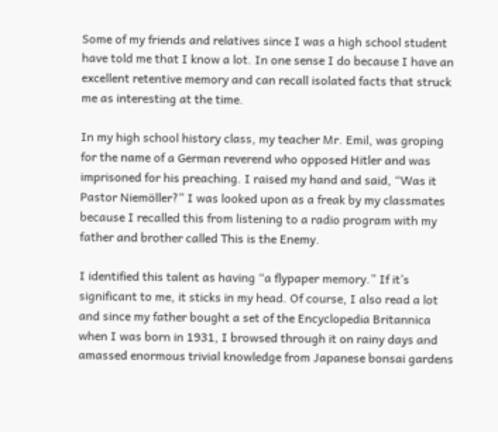Some of my friends and relatives since I was a high school student have told me that I know a lot. In one sense I do because I have an excellent retentive memory and can recall isolated facts that struck me as interesting at the time.

In my high school history class, my teacher Mr. Emil, was groping for the name of a German reverend who opposed Hitler and was imprisoned for his preaching. I raised my hand and said, “Was it Pastor Niemöller?” I was looked upon as a freak by my classmates because I recalled this from listening to a radio program with my father and brother called This is the Enemy.

I identified this talent as having “a flypaper memory.” If it’s significant to me, it sticks in my head. Of course, I also read a lot and since my father bought a set of the Encyclopedia Britannica when I was born in 1931, I browsed through it on rainy days and amassed enormous trivial knowledge from Japanese bonsai gardens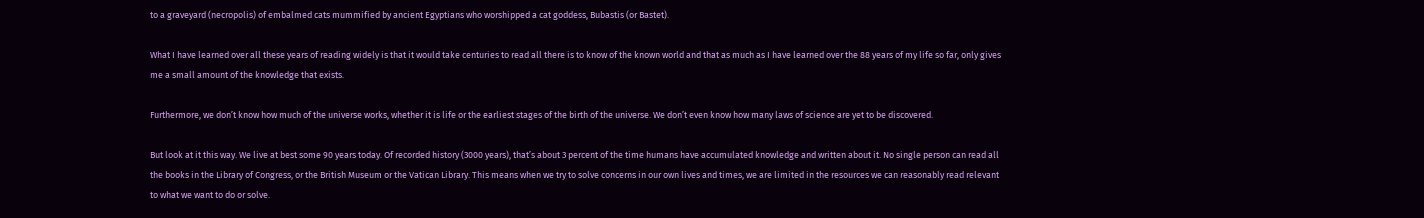to a graveyard (necropolis) of embalmed cats mummified by ancient Egyptians who worshipped a cat goddess, Bubastis (or Bastet).

What I have learned over all these years of reading widely is that it would take centuries to read all there is to know of the known world and that as much as I have learned over the 88 years of my life so far, only gives me a small amount of the knowledge that exists.

Furthermore, we don’t know how much of the universe works, whether it is life or the earliest stages of the birth of the universe. We don’t even know how many laws of science are yet to be discovered.

But look at it this way. We live at best some 90 years today. Of recorded history (3000 years), that’s about 3 percent of the time humans have accumulated knowledge and written about it. No single person can read all the books in the Library of Congress, or the British Museum or the Vatican Library. This means when we try to solve concerns in our own lives and times, we are limited in the resources we can reasonably read relevant to what we want to do or solve.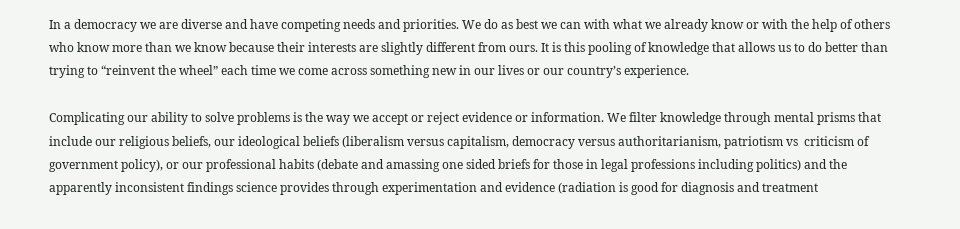In a democracy we are diverse and have competing needs and priorities. We do as best we can with what we already know or with the help of others who know more than we know because their interests are slightly different from ours. It is this pooling of knowledge that allows us to do better than trying to “reinvent the wheel” each time we come across something new in our lives or our country’s experience.

Complicating our ability to solve problems is the way we accept or reject evidence or information. We filter knowledge through mental prisms that include our religious beliefs, our ideological beliefs (liberalism versus capitalism, democracy versus authoritarianism, patriotism vs  criticism of government policy), or our professional habits (debate and amassing one sided briefs for those in legal professions including politics) and the apparently inconsistent findings science provides through experimentation and evidence (radiation is good for diagnosis and treatment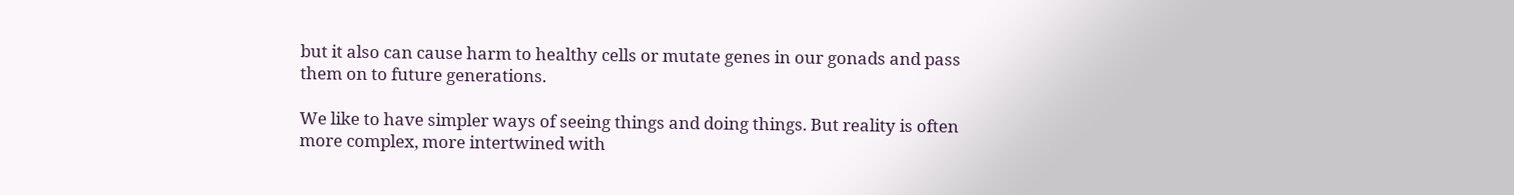but it also can cause harm to healthy cells or mutate genes in our gonads and pass them on to future generations.

We like to have simpler ways of seeing things and doing things. But reality is often more complex, more intertwined with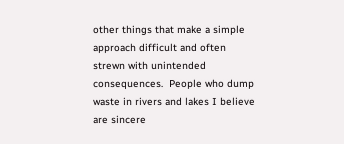other things that make a simple approach difficult and often strewn with unintended consequences.  People who dump waste in rivers and lakes I believe are sincere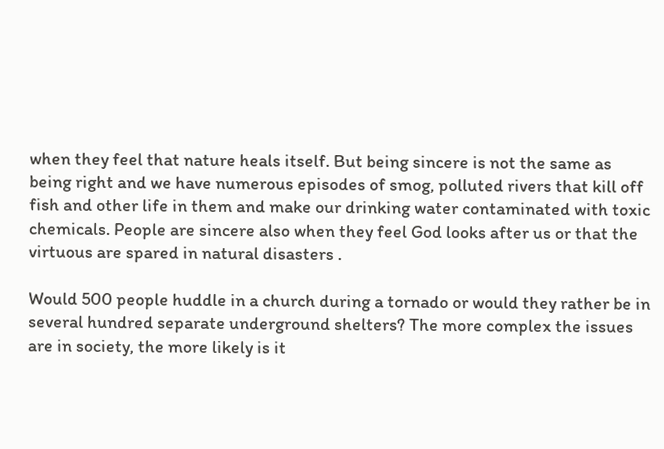when they feel that nature heals itself. But being sincere is not the same as being right and we have numerous episodes of smog, polluted rivers that kill off fish and other life in them and make our drinking water contaminated with toxic chemicals. People are sincere also when they feel God looks after us or that the virtuous are spared in natural disasters .

Would 500 people huddle in a church during a tornado or would they rather be in several hundred separate underground shelters? The more complex the issues are in society, the more likely is it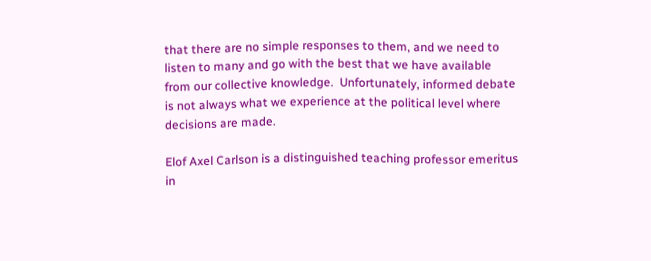that there are no simple responses to them, and we need to listen to many and go with the best that we have available from our collective knowledge.  Unfortunately, informed debate is not always what we experience at the political level where decisions are made.

Elof Axel Carlson is a distinguished teaching professor emeritus in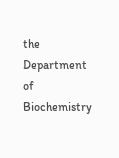the Department of Biochemistry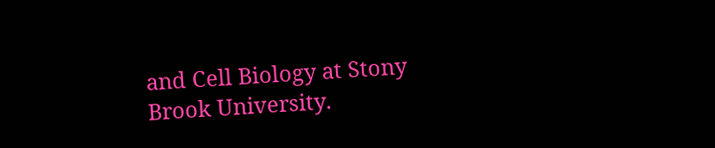and Cell Biology at Stony Brook University.